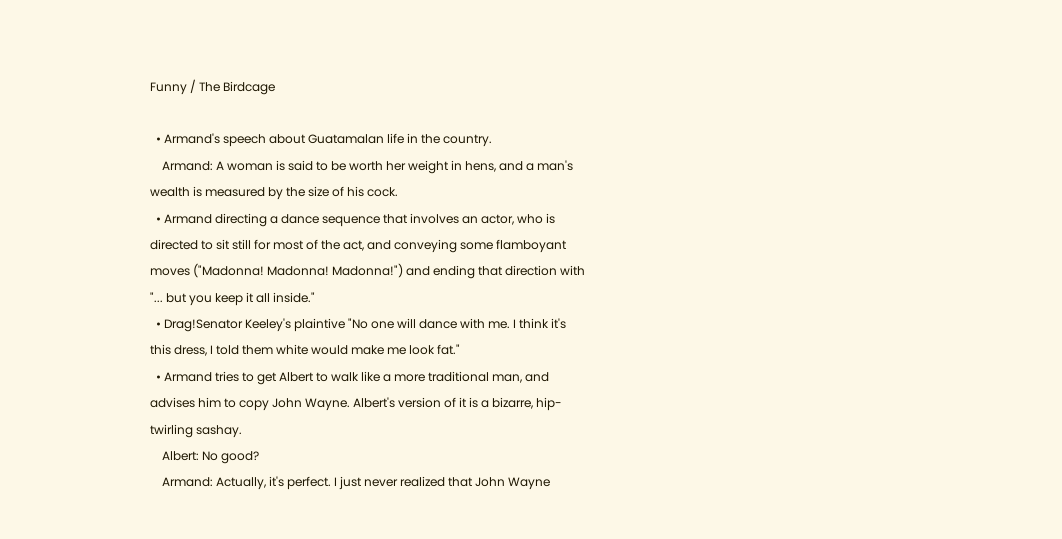Funny / The Birdcage

  • Armand's speech about Guatamalan life in the country.
    Armand: A woman is said to be worth her weight in hens, and a man's wealth is measured by the size of his cock.
  • Armand directing a dance sequence that involves an actor, who is directed to sit still for most of the act, and conveying some flamboyant moves ("Madonna! Madonna! Madonna!") and ending that direction with "... but you keep it all inside."
  • Drag!Senator Keeley's plaintive "No one will dance with me. I think it's this dress, I told them white would make me look fat."
  • Armand tries to get Albert to walk like a more traditional man, and advises him to copy John Wayne. Albert's version of it is a bizarre, hip-twirling sashay.
    Albert: No good?
    Armand: Actually, it's perfect. I just never realized that John Wayne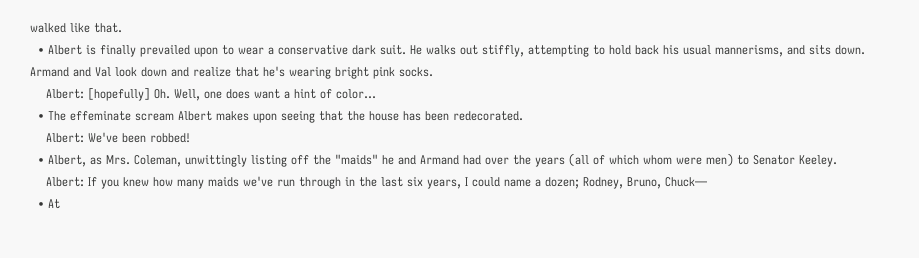walked like that.
  • Albert is finally prevailed upon to wear a conservative dark suit. He walks out stiffly, attempting to hold back his usual mannerisms, and sits down. Armand and Val look down and realize that he's wearing bright pink socks.
    Albert: [hopefully] Oh. Well, one does want a hint of color...
  • The effeminate scream Albert makes upon seeing that the house has been redecorated.
    Albert: We've been robbed!
  • Albert, as Mrs. Coleman, unwittingly listing off the "maids" he and Armand had over the years (all of which whom were men) to Senator Keeley.
    Albert: If you knew how many maids we've run through in the last six years, I could name a dozen; Rodney, Bruno, Chuck—
  • At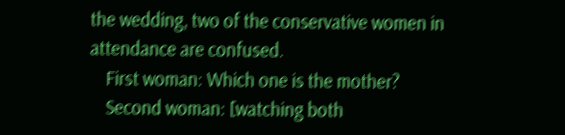the wedding, two of the conservative women in attendance are confused.
    First woman: Which one is the mother?
    Second woman: [watching both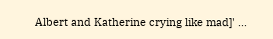Albert and Katherine crying like mad]' ...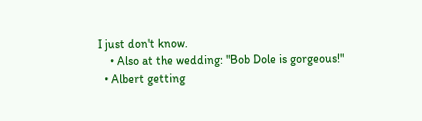I just don't know.
    • Also at the wedding: "Bob Dole is gorgeous!"
  • Albert getting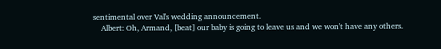sentimental over Val's wedding announcement.
    Albert: Oh, Armand, [beat] our baby is going to leave us and we won't have any others.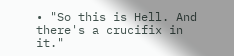• "So this is Hell. And there's a crucifix in it."